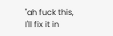"ah fuck this, I'll fix it in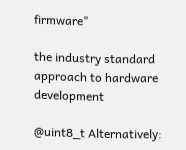firmware"

the industry standard approach to hardware development

@uint8_t Alternatively: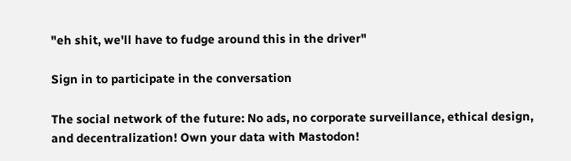"eh shit, we'll have to fudge around this in the driver"

Sign in to participate in the conversation

The social network of the future: No ads, no corporate surveillance, ethical design, and decentralization! Own your data with Mastodon!